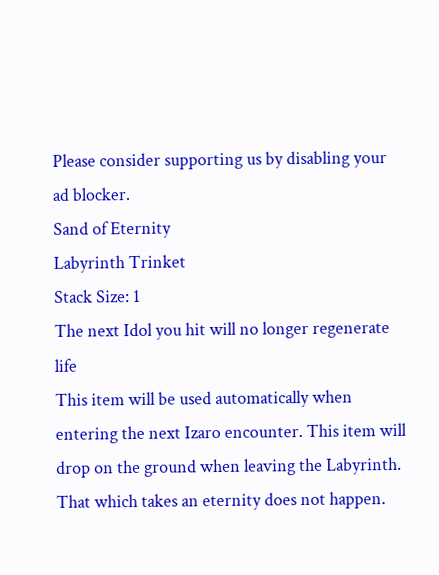Please consider supporting us by disabling your ad blocker.
Sand of Eternity
Labyrinth Trinket
Stack Size: 1
The next Idol you hit will no longer regenerate life
This item will be used automatically when entering the next Izaro encounter. This item will drop on the ground when leaving the Labyrinth.
That which takes an eternity does not happen.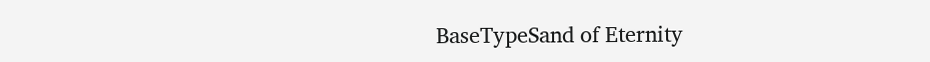BaseTypeSand of Eternity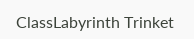ClassLabyrinth Trinket